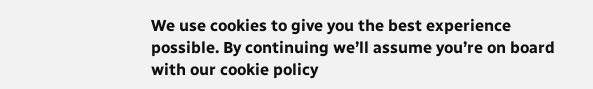We use cookies to give you the best experience possible. By continuing we’ll assume you’re on board with our cookie policy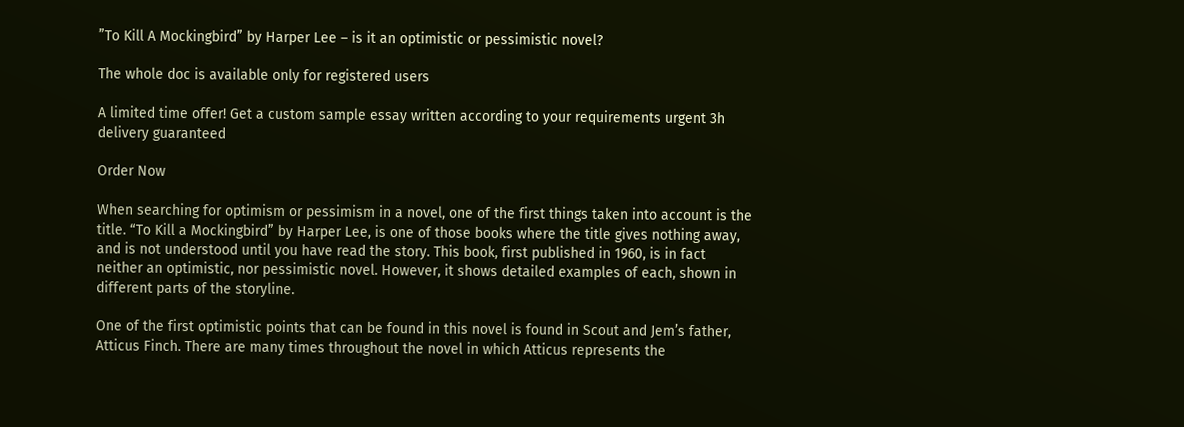”To Kill A Mockingbird” by Harper Lee – is it an optimistic or pessimistic novel?

The whole doc is available only for registered users

A limited time offer! Get a custom sample essay written according to your requirements urgent 3h delivery guaranteed

Order Now

When searching for optimism or pessimism in a novel, one of the first things taken into account is the title. “To Kill a Mockingbird” by Harper Lee, is one of those books where the title gives nothing away, and is not understood until you have read the story. This book, first published in 1960, is in fact neither an optimistic, nor pessimistic novel. However, it shows detailed examples of each, shown in different parts of the storyline.

One of the first optimistic points that can be found in this novel is found in Scout and Jem’s father, Atticus Finch. There are many times throughout the novel in which Atticus represents the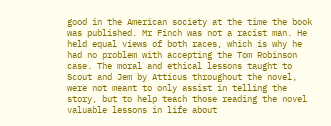good in the American society at the time the book was published. Mr Finch was not a racist man. He held equal views of both races, which is why he had no problem with accepting the Tom Robinson case. The moral and ethical lessons taught to Scout and Jem by Atticus throughout the novel, were not meant to only assist in telling the story, but to help teach those reading the novel valuable lessons in life about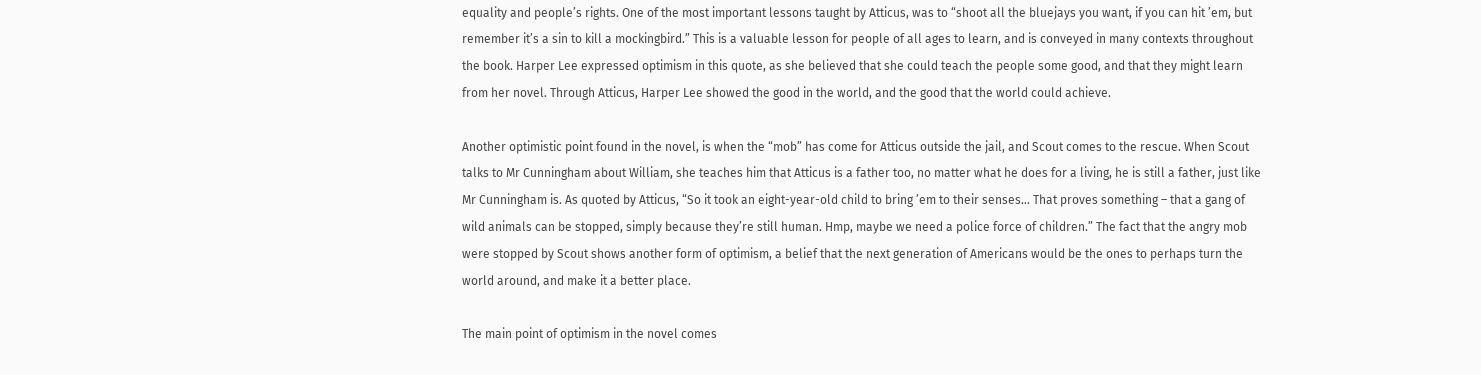equality and people’s rights. One of the most important lessons taught by Atticus, was to “shoot all the bluejays you want, if you can hit ’em, but remember it’s a sin to kill a mockingbird.” This is a valuable lesson for people of all ages to learn, and is conveyed in many contexts throughout the book. Harper Lee expressed optimism in this quote, as she believed that she could teach the people some good, and that they might learn from her novel. Through Atticus, Harper Lee showed the good in the world, and the good that the world could achieve.

Another optimistic point found in the novel, is when the “mob” has come for Atticus outside the jail, and Scout comes to the rescue. When Scout talks to Mr Cunningham about William, she teaches him that Atticus is a father too, no matter what he does for a living, he is still a father, just like Mr Cunningham is. As quoted by Atticus, “So it took an eight-year-old child to bring ’em to their senses… That proves something – that a gang of wild animals can be stopped, simply because they’re still human. Hmp, maybe we need a police force of children.” The fact that the angry mob were stopped by Scout shows another form of optimism, a belief that the next generation of Americans would be the ones to perhaps turn the world around, and make it a better place.

The main point of optimism in the novel comes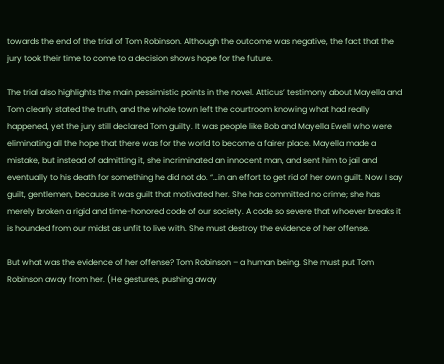towards the end of the trial of Tom Robinson. Although the outcome was negative, the fact that the jury took their time to come to a decision shows hope for the future.

The trial also highlights the main pessimistic points in the novel. Atticus’ testimony about Mayella and Tom clearly stated the truth, and the whole town left the courtroom knowing what had really happened, yet the jury still declared Tom guilty. It was people like Bob and Mayella Ewell who were eliminating all the hope that there was for the world to become a fairer place. Mayella made a mistake, but instead of admitting it, she incriminated an innocent man, and sent him to jail and eventually to his death for something he did not do. “…in an effort to get rid of her own guilt. Now I say guilt, gentlemen, because it was guilt that motivated her. She has committed no crime; she has merely broken a rigid and time-honored code of our society. A code so severe that whoever breaks it is hounded from our midst as unfit to live with. She must destroy the evidence of her offense.

But what was the evidence of her offense? Tom Robinson – a human being. She must put Tom Robinson away from her. (He gestures, pushing away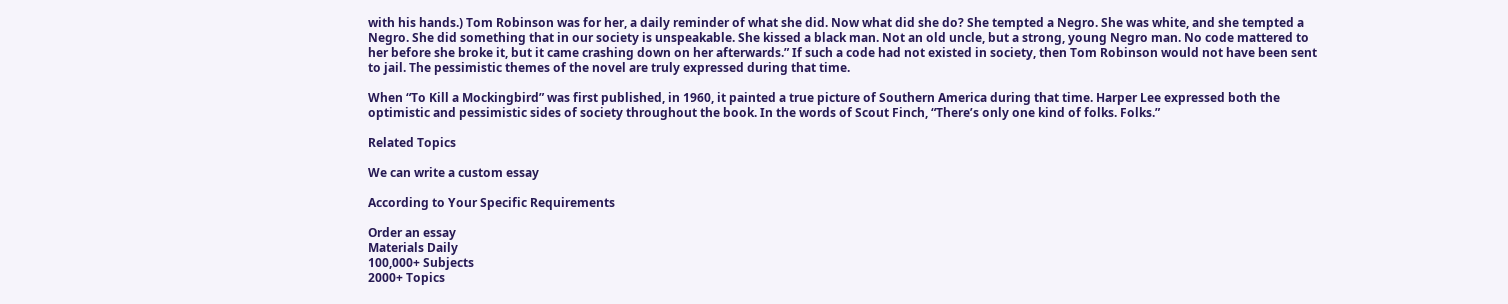with his hands.) Tom Robinson was for her, a daily reminder of what she did. Now what did she do? She tempted a Negro. She was white, and she tempted a Negro. She did something that in our society is unspeakable. She kissed a black man. Not an old uncle, but a strong, young Negro man. No code mattered to her before she broke it, but it came crashing down on her afterwards.” If such a code had not existed in society, then Tom Robinson would not have been sent to jail. The pessimistic themes of the novel are truly expressed during that time.

When “To Kill a Mockingbird” was first published, in 1960, it painted a true picture of Southern America during that time. Harper Lee expressed both the optimistic and pessimistic sides of society throughout the book. In the words of Scout Finch, “There’s only one kind of folks. Folks.”

Related Topics

We can write a custom essay

According to Your Specific Requirements

Order an essay
Materials Daily
100,000+ Subjects
2000+ Topics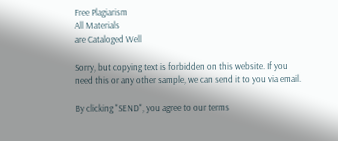Free Plagiarism
All Materials
are Cataloged Well

Sorry, but copying text is forbidden on this website. If you need this or any other sample, we can send it to you via email.

By clicking "SEND", you agree to our terms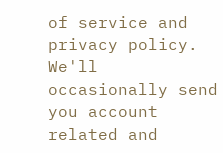of service and privacy policy. We'll occasionally send you account related and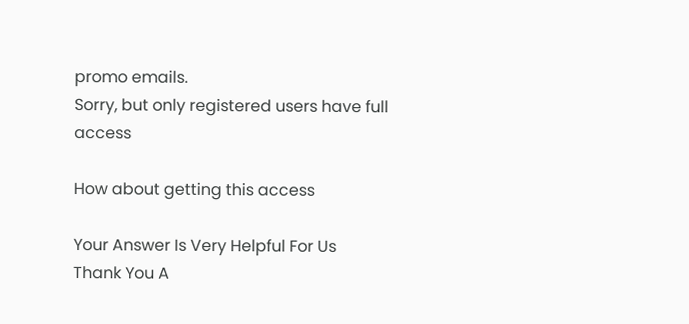promo emails.
Sorry, but only registered users have full access

How about getting this access

Your Answer Is Very Helpful For Us
Thank You A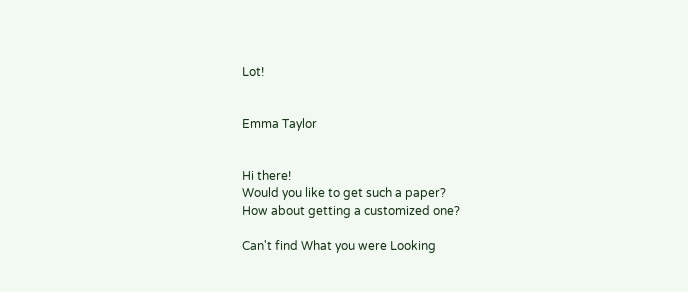Lot!


Emma Taylor


Hi there!
Would you like to get such a paper?
How about getting a customized one?

Can't find What you were Looking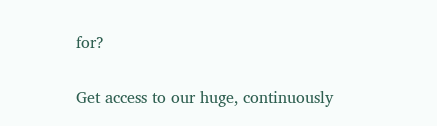for?

Get access to our huge, continuously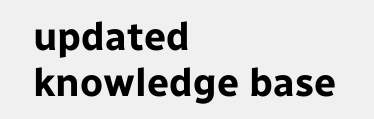updated knowledge base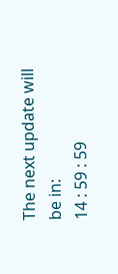The next update will be in:
14 : 59 : 59